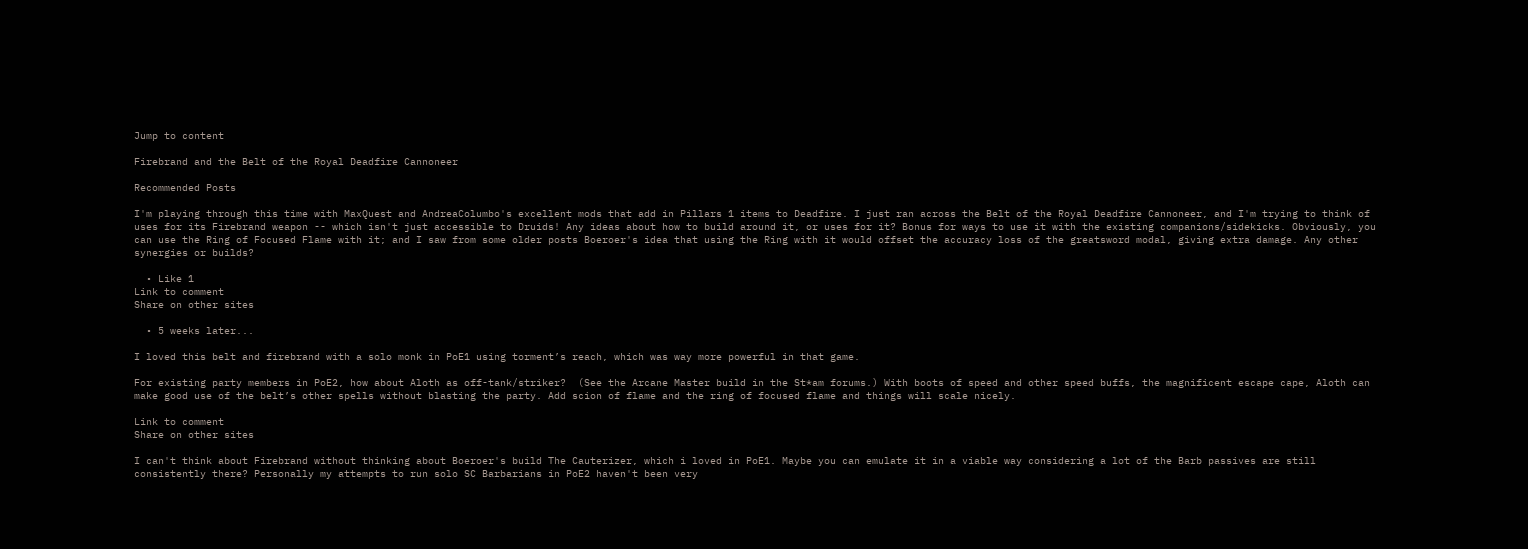Jump to content

Firebrand and the Belt of the Royal Deadfire Cannoneer

Recommended Posts

I'm playing through this time with MaxQuest and AndreaColumbo's excellent mods that add in Pillars 1 items to Deadfire. I just ran across the Belt of the Royal Deadfire Cannoneer, and I'm trying to think of uses for its Firebrand weapon -- which isn't just accessible to Druids! Any ideas about how to build around it, or uses for it? Bonus for ways to use it with the existing companions/sidekicks. Obviously, you can use the Ring of Focused Flame with it; and I saw from some older posts Boeroer's idea that using the Ring with it would offset the accuracy loss of the greatsword modal, giving extra damage. Any other synergies or builds?

  • Like 1
Link to comment
Share on other sites

  • 5 weeks later...

I loved this belt and firebrand with a solo monk in PoE1 using torment’s reach, which was way more powerful in that game.

For existing party members in PoE2, how about Aloth as off-tank/striker?  (See the Arcane Master build in the St*am forums.) With boots of speed and other speed buffs, the magnificent escape cape, Aloth can make good use of the belt’s other spells without blasting the party. Add scion of flame and the ring of focused flame and things will scale nicely.

Link to comment
Share on other sites

I can't think about Firebrand without thinking about Boeroer's build The Cauterizer, which i loved in PoE1. Maybe you can emulate it in a viable way considering a lot of the Barb passives are still consistently there? Personally my attempts to run solo SC Barbarians in PoE2 haven't been very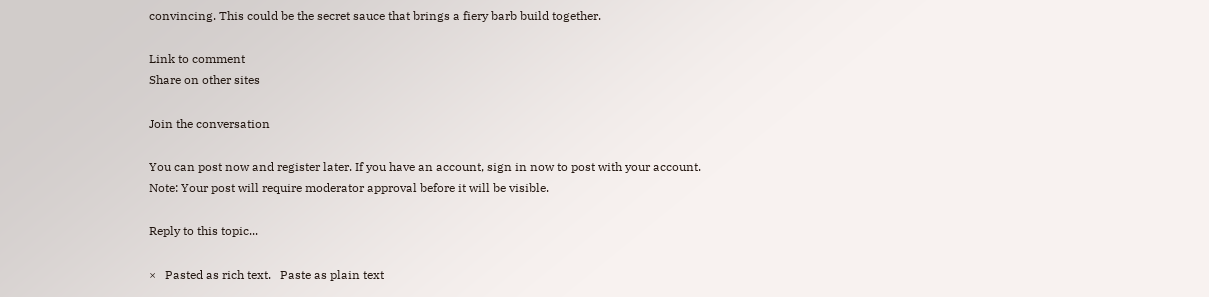convincing. This could be the secret sauce that brings a fiery barb build together.

Link to comment
Share on other sites

Join the conversation

You can post now and register later. If you have an account, sign in now to post with your account.
Note: Your post will require moderator approval before it will be visible.

Reply to this topic...

×   Pasted as rich text.   Paste as plain text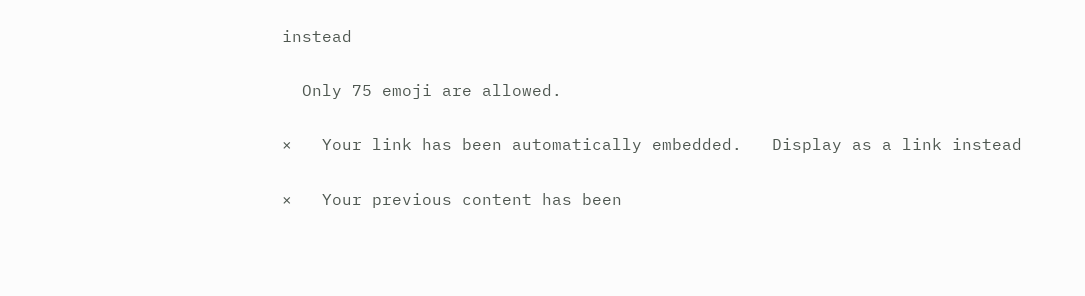instead

  Only 75 emoji are allowed.

×   Your link has been automatically embedded.   Display as a link instead

×   Your previous content has been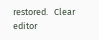restored.   Clear editor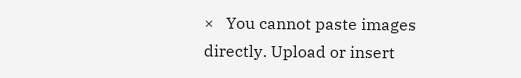×   You cannot paste images directly. Upload or insert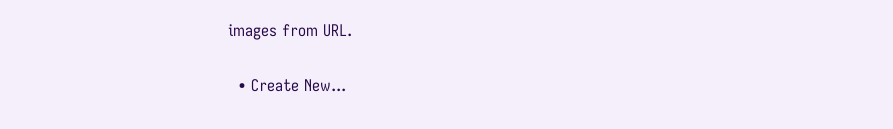images from URL.

  • Create New...